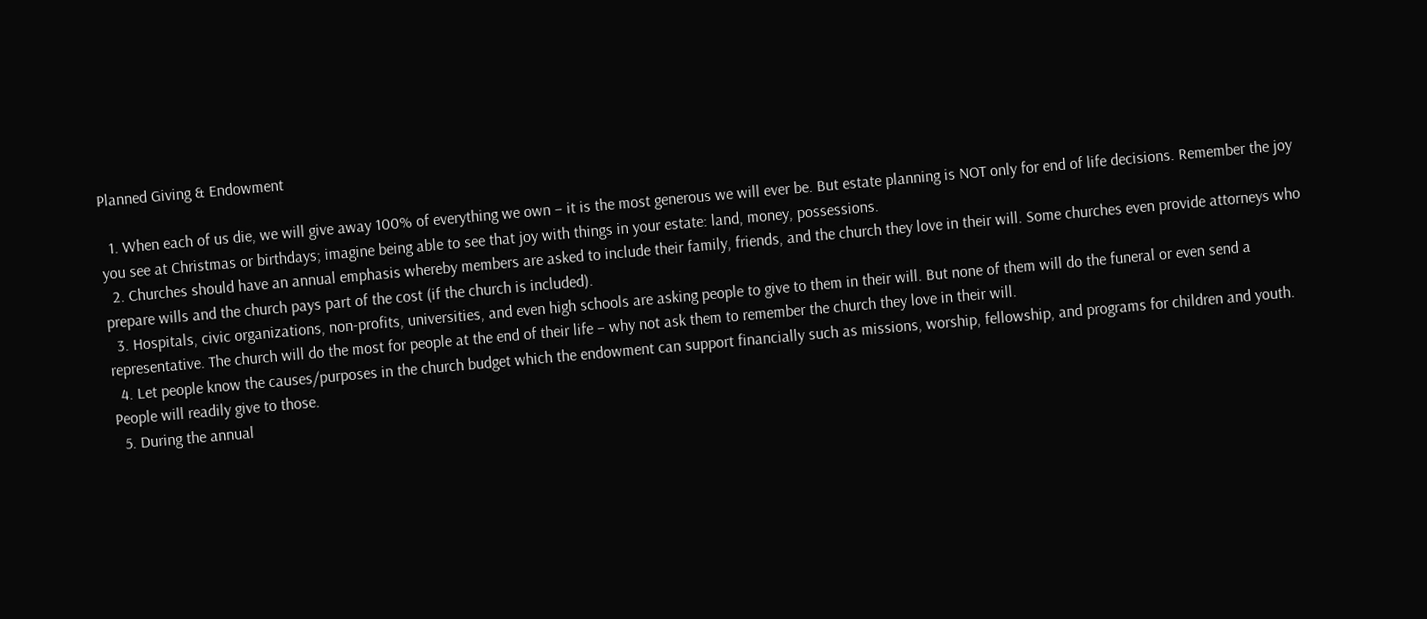Planned Giving & Endowment

  1. When each of us die, we will give away 100% of everything we own – it is the most generous we will ever be. But estate planning is NOT only for end of life decisions. Remember the joy you see at Christmas or birthdays; imagine being able to see that joy with things in your estate: land, money, possessions.
  2. Churches should have an annual emphasis whereby members are asked to include their family, friends, and the church they love in their will. Some churches even provide attorneys who prepare wills and the church pays part of the cost (if the church is included).
  3. Hospitals, civic organizations, non-profits, universities, and even high schools are asking people to give to them in their will. But none of them will do the funeral or even send a representative. The church will do the most for people at the end of their life – why not ask them to remember the church they love in their will.
  4. Let people know the causes/purposes in the church budget which the endowment can support financially such as missions, worship, fellowship, and programs for children and youth. People will readily give to those.
  5. During the annual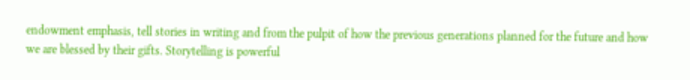endowment emphasis, tell stories in writing and from the pulpit of how the previous generations planned for the future and how we are blessed by their gifts. Storytelling is powerful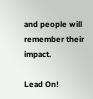and people will remember their impact.

Lead On!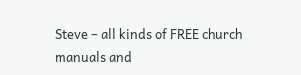Steve – all kinds of FREE church manuals and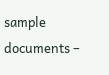sample documents –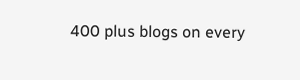400 plus blogs on every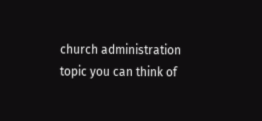church administration topic you can think of